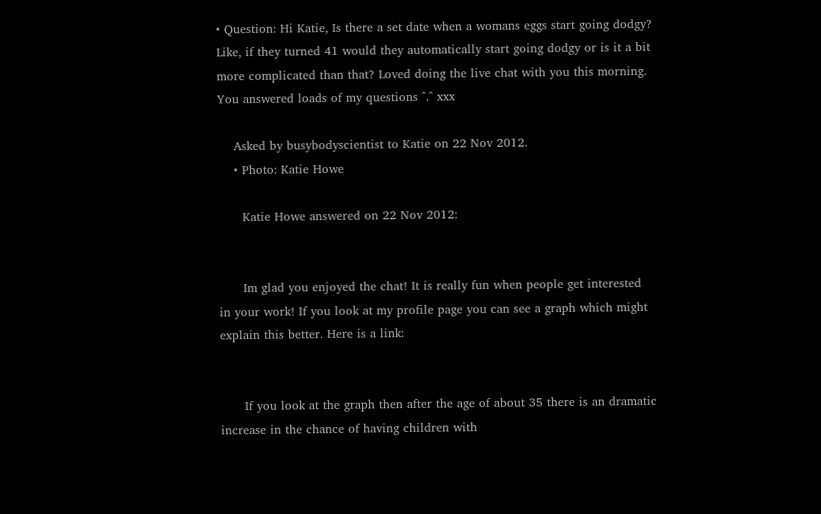• Question: Hi Katie, Is there a set date when a womans eggs start going dodgy? Like, if they turned 41 would they automatically start going dodgy or is it a bit more complicated than that? Loved doing the live chat with you this morning. You answered loads of my questions ^.^ xxx

    Asked by busybodyscientist to Katie on 22 Nov 2012.
    • Photo: Katie Howe

      Katie Howe answered on 22 Nov 2012:


      Im glad you enjoyed the chat! It is really fun when people get interested in your work! If you look at my profile page you can see a graph which might explain this better. Here is a link:


      If you look at the graph then after the age of about 35 there is an dramatic increase in the chance of having children with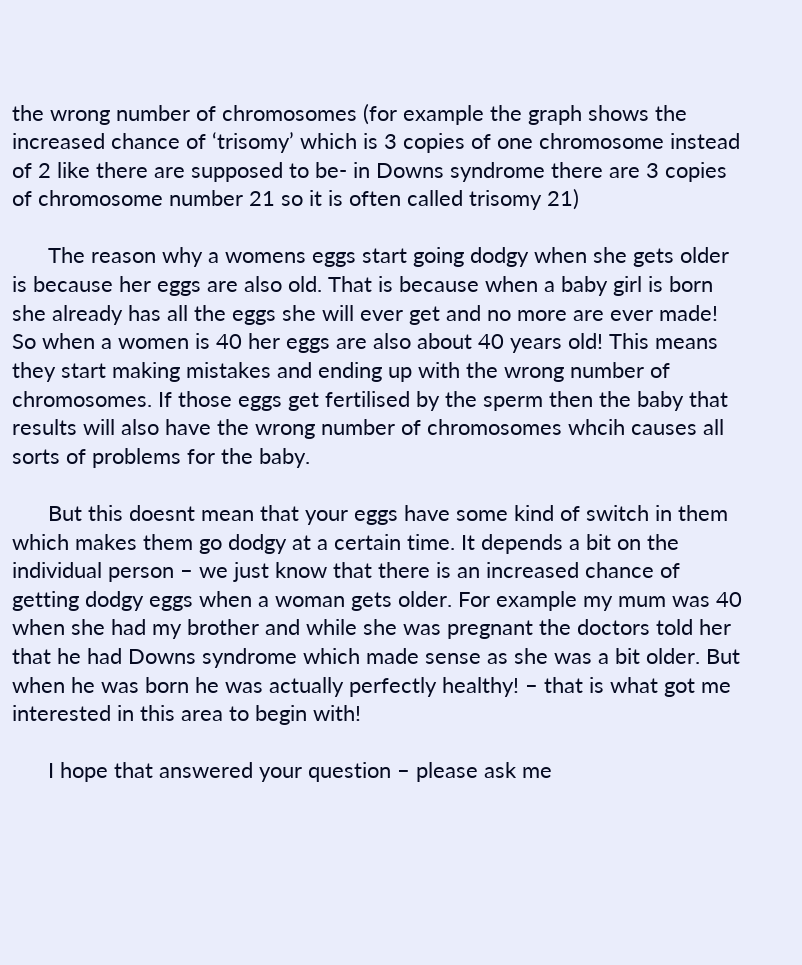the wrong number of chromosomes (for example the graph shows the increased chance of ‘trisomy’ which is 3 copies of one chromosome instead of 2 like there are supposed to be- in Downs syndrome there are 3 copies of chromosome number 21 so it is often called trisomy 21)

      The reason why a womens eggs start going dodgy when she gets older is because her eggs are also old. That is because when a baby girl is born she already has all the eggs she will ever get and no more are ever made! So when a women is 40 her eggs are also about 40 years old! This means they start making mistakes and ending up with the wrong number of chromosomes. If those eggs get fertilised by the sperm then the baby that results will also have the wrong number of chromosomes whcih causes all sorts of problems for the baby.

      But this doesnt mean that your eggs have some kind of switch in them which makes them go dodgy at a certain time. It depends a bit on the individual person – we just know that there is an increased chance of getting dodgy eggs when a woman gets older. For example my mum was 40 when she had my brother and while she was pregnant the doctors told her that he had Downs syndrome which made sense as she was a bit older. But when he was born he was actually perfectly healthy! – that is what got me interested in this area to begin with!

      I hope that answered your question – please ask me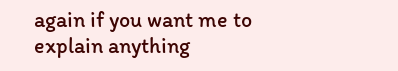again if you want me to explain anything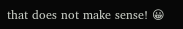that does not make sense! 😀